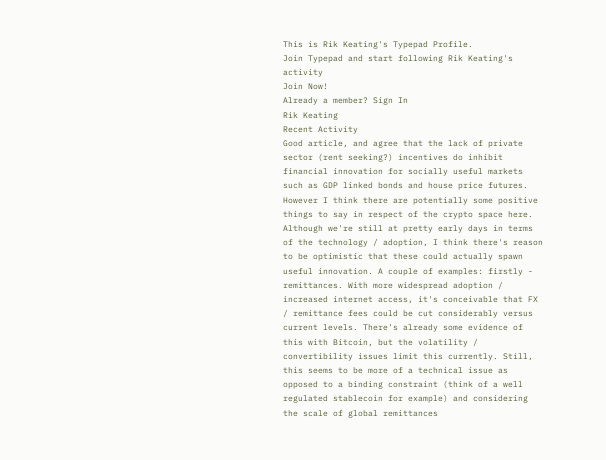This is Rik Keating's Typepad Profile.
Join Typepad and start following Rik Keating's activity
Join Now!
Already a member? Sign In
Rik Keating
Recent Activity
Good article, and agree that the lack of private sector (rent seeking?) incentives do inhibit financial innovation for socially useful markets such as GDP linked bonds and house price futures. However I think there are potentially some positive things to say in respect of the crypto space here. Although we're still at pretty early days in terms of the technology / adoption, I think there's reason to be optimistic that these could actually spawn useful innovation. A couple of examples: firstly - remittances. With more widespread adoption / increased internet access, it's conceivable that FX / remittance fees could be cut considerably versus current levels. There's already some evidence of this with Bitcoin, but the volatility / convertibility issues limit this currently. Still, this seems to be more of a technical issue as opposed to a binding constraint (think of a well regulated stablecoin for example) and considering the scale of global remittances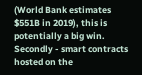(World Bank estimates $551B in 2019), this is potentially a big win. Secondly - smart contracts hosted on the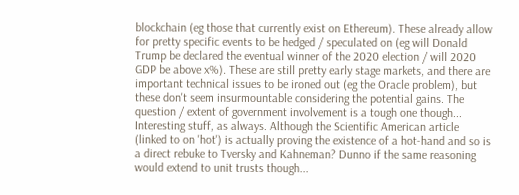blockchain (eg those that currently exist on Ethereum). These already allow for pretty specific events to be hedged / speculated on (eg will Donald Trump be declared the eventual winner of the 2020 election / will 2020 GDP be above x%). These are still pretty early stage markets, and there are important technical issues to be ironed out (eg the Oracle problem), but these don't seem insurmountable considering the potential gains. The question / extent of government involvement is a tough one though...
Interesting stuff, as always. Although the Scientific American article (linked to on 'hot') is actually proving the existence of a hot-hand and so is a direct rebuke to Tversky and Kahneman? Dunno if the same reasoning would extend to unit trusts though...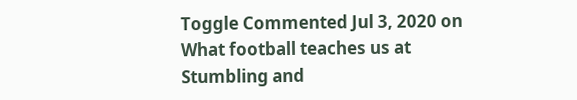Toggle Commented Jul 3, 2020 on What football teaches us at Stumbling and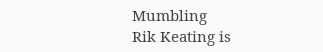Mumbling
Rik Keating is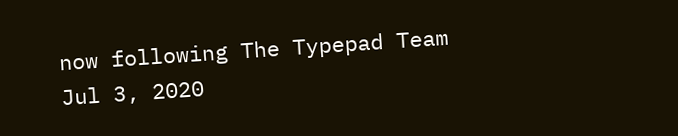now following The Typepad Team
Jul 3, 2020